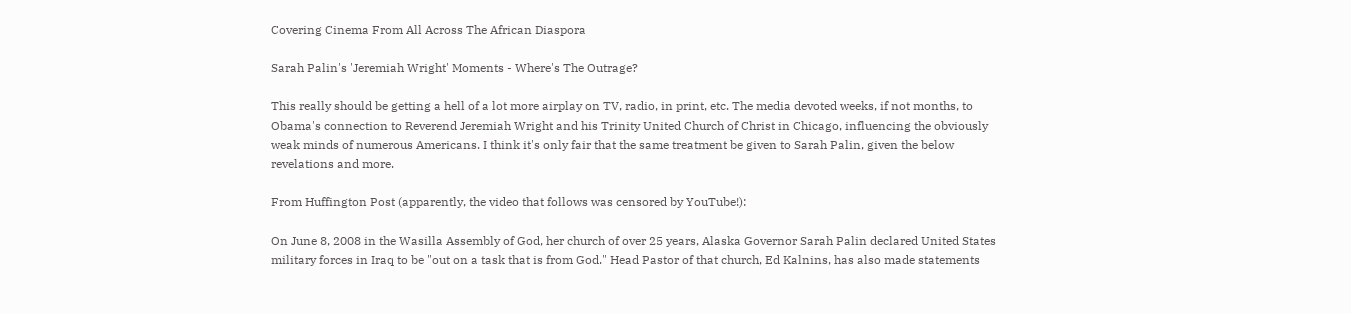Covering Cinema From All Across The African Diaspora

Sarah Palin's 'Jeremiah Wright' Moments - Where's The Outrage?

This really should be getting a hell of a lot more airplay on TV, radio, in print, etc. The media devoted weeks, if not months, to Obama's connection to Reverend Jeremiah Wright and his Trinity United Church of Christ in Chicago, influencing the obviously weak minds of numerous Americans. I think it's only fair that the same treatment be given to Sarah Palin, given the below revelations and more.

From Huffington Post (apparently, the video that follows was censored by YouTube!):

On June 8, 2008 in the Wasilla Assembly of God, her church of over 25 years, Alaska Governor Sarah Palin declared United States military forces in Iraq to be "out on a task that is from God." Head Pastor of that church, Ed Kalnins, has also made statements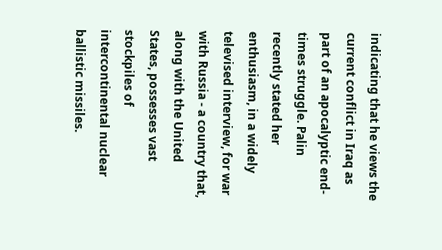indicating that he views the current conflict in Iraq as part of an apocalyptic end-times struggle. Palin recently stated her enthusiasm, in a widely televised interview, for war with Russia - a country that, along with the United States, possesses vast stockpiles of intercontinental nuclear ballistic missiles.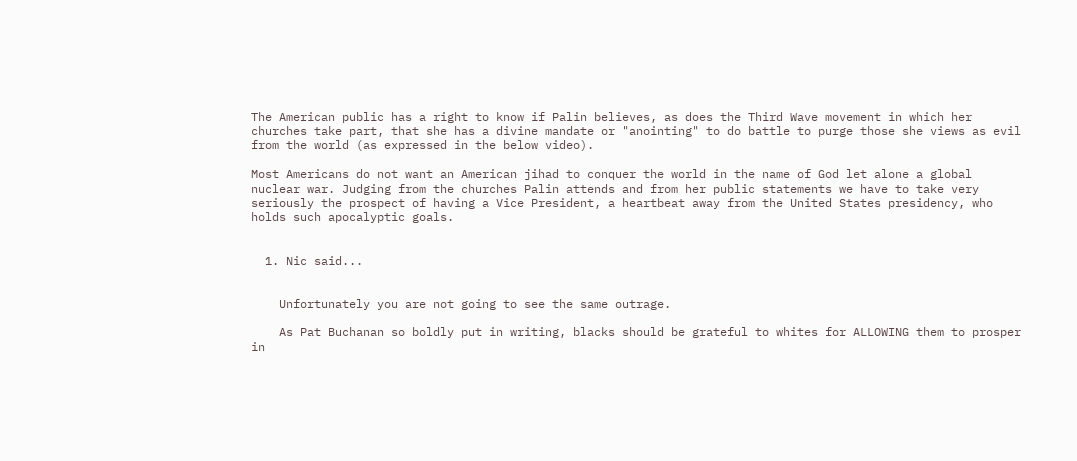The American public has a right to know if Palin believes, as does the Third Wave movement in which her churches take part, that she has a divine mandate or "anointing" to do battle to purge those she views as evil from the world (as expressed in the below video).

Most Americans do not want an American jihad to conquer the world in the name of God let alone a global nuclear war. Judging from the churches Palin attends and from her public statements we have to take very seriously the prospect of having a Vice President, a heartbeat away from the United States presidency, who holds such apocalyptic goals.


  1. Nic said...


    Unfortunately you are not going to see the same outrage.

    As Pat Buchanan so boldly put in writing, blacks should be grateful to whites for ALLOWING them to prosper in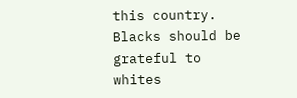this country. Blacks should be grateful to whites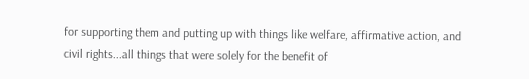for supporting them and putting up with things like welfare, affirmative action, and civil rights...all things that were solely for the benefit of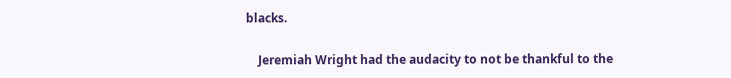blacks.

    Jeremiah Wright had the audacity to not be thankful to the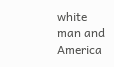white man and America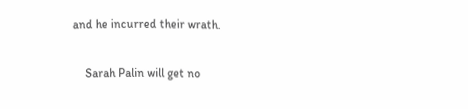and he incurred their wrath.

    Sarah Palin will get no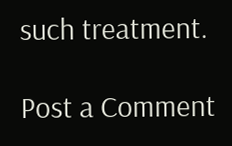such treatment.

Post a Comment